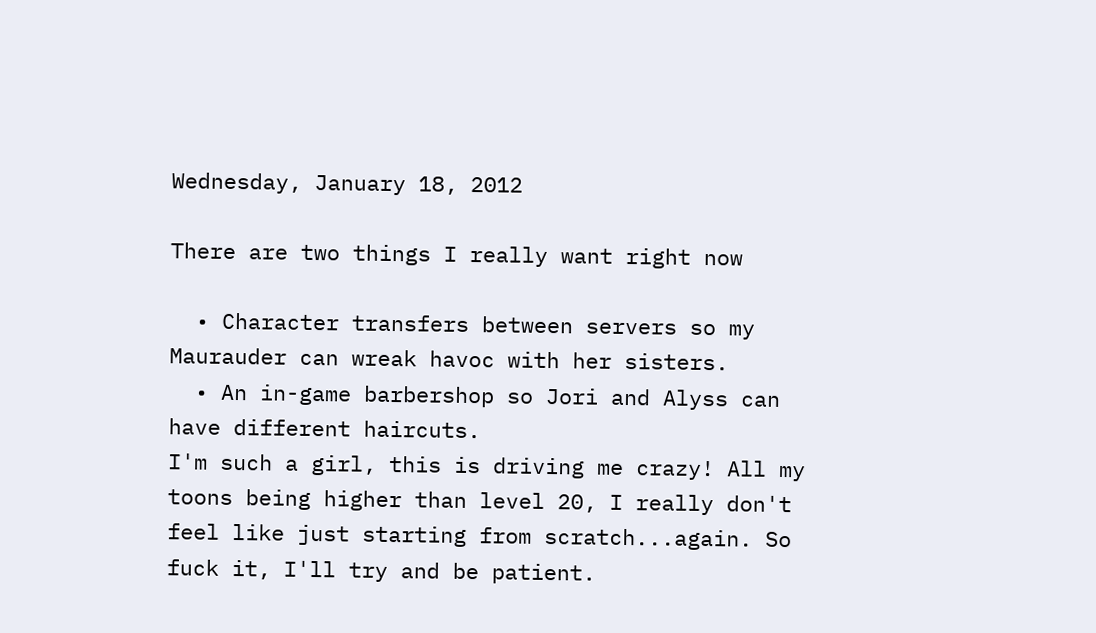Wednesday, January 18, 2012

There are two things I really want right now

  • Character transfers between servers so my Maurauder can wreak havoc with her sisters.
  • An in-game barbershop so Jori and Alyss can have different haircuts.
I'm such a girl, this is driving me crazy! All my toons being higher than level 20, I really don't feel like just starting from scratch...again. So fuck it, I'll try and be patient.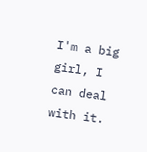I'm a big girl, I can deal with it.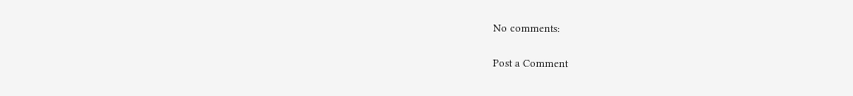No comments:

Post a Comment